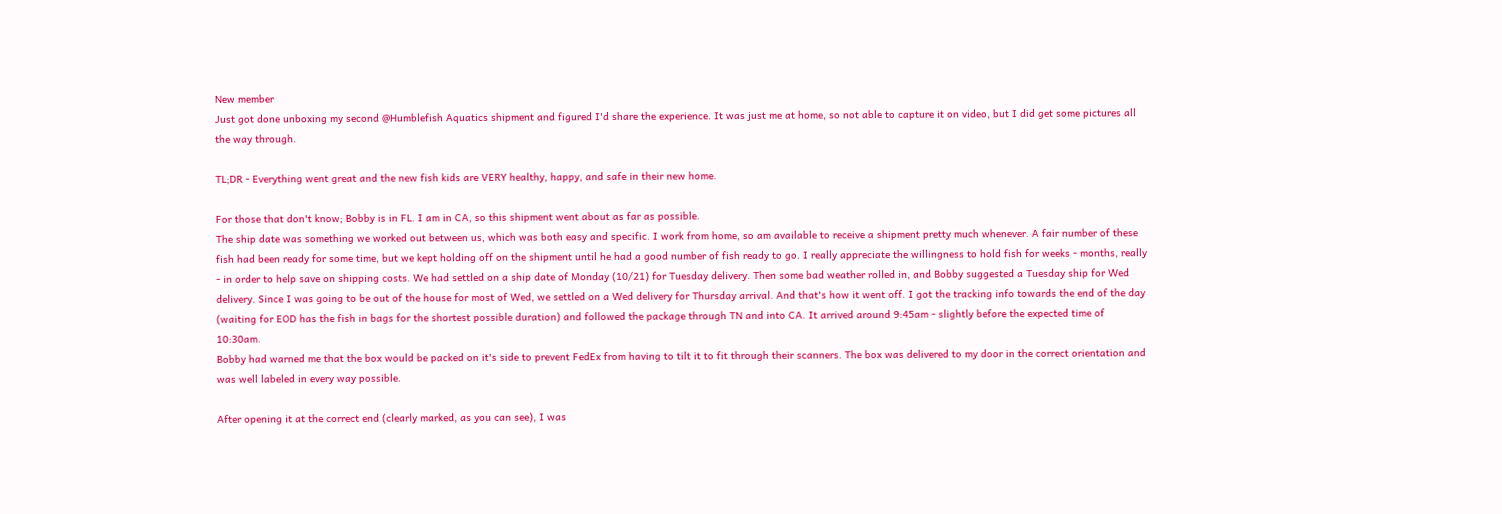New member
Just got done unboxing my second @Humblefish Aquatics shipment and figured I'd share the experience. It was just me at home, so not able to capture it on video, but I did get some pictures all the way through.

TL;DR - Everything went great and the new fish kids are VERY healthy, happy, and safe in their new home.

For those that don't know; Bobby is in FL. I am in CA, so this shipment went about as far as possible.
The ship date was something we worked out between us, which was both easy and specific. I work from home, so am available to receive a shipment pretty much whenever. A fair number of these fish had been ready for some time, but we kept holding off on the shipment until he had a good number of fish ready to go. I really appreciate the willingness to hold fish for weeks - months, really - in order to help save on shipping costs. We had settled on a ship date of Monday (10/21) for Tuesday delivery. Then some bad weather rolled in, and Bobby suggested a Tuesday ship for Wed delivery. Since I was going to be out of the house for most of Wed, we settled on a Wed delivery for Thursday arrival. And that's how it went off. I got the tracking info towards the end of the day (waiting for EOD has the fish in bags for the shortest possible duration) and followed the package through TN and into CA. It arrived around 9:45am - slightly before the expected time of 10:30am.
Bobby had warned me that the box would be packed on it's side to prevent FedEx from having to tilt it to fit through their scanners. The box was delivered to my door in the correct orientation and was well labeled in every way possible.

After opening it at the correct end (clearly marked, as you can see), I was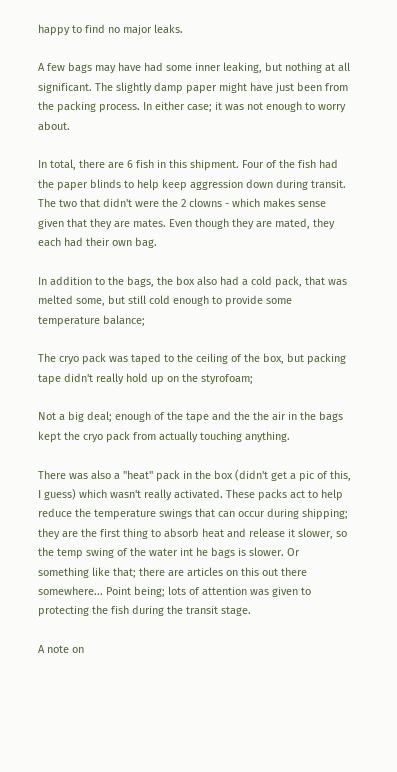happy to find no major leaks.

A few bags may have had some inner leaking, but nothing at all significant. The slightly damp paper might have just been from the packing process. In either case; it was not enough to worry about.

In total, there are 6 fish in this shipment. Four of the fish had the paper blinds to help keep aggression down during transit. The two that didn't were the 2 clowns - which makes sense given that they are mates. Even though they are mated, they each had their own bag.

In addition to the bags, the box also had a cold pack, that was melted some, but still cold enough to provide some temperature balance;

The cryo pack was taped to the ceiling of the box, but packing tape didn't really hold up on the styrofoam;

Not a big deal; enough of the tape and the the air in the bags kept the cryo pack from actually touching anything.

There was also a "heat" pack in the box (didn't get a pic of this, I guess) which wasn't really activated. These packs act to help reduce the temperature swings that can occur during shipping; they are the first thing to absorb heat and release it slower, so the temp swing of the water int he bags is slower. Or something like that; there are articles on this out there somewhere... Point being; lots of attention was given to protecting the fish during the transit stage.

A note on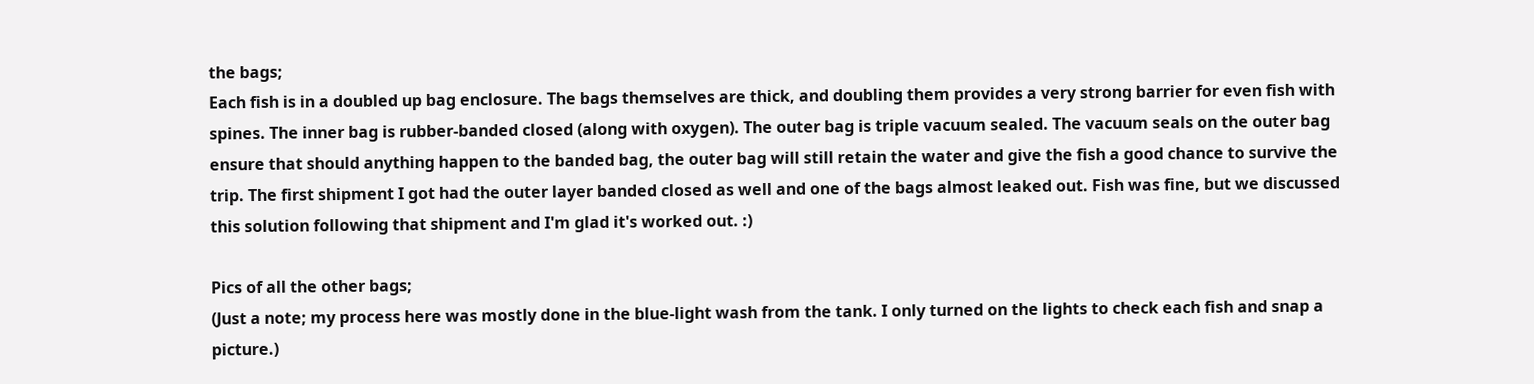the bags;
Each fish is in a doubled up bag enclosure. The bags themselves are thick, and doubling them provides a very strong barrier for even fish with spines. The inner bag is rubber-banded closed (along with oxygen). The outer bag is triple vacuum sealed. The vacuum seals on the outer bag ensure that should anything happen to the banded bag, the outer bag will still retain the water and give the fish a good chance to survive the trip. The first shipment I got had the outer layer banded closed as well and one of the bags almost leaked out. Fish was fine, but we discussed this solution following that shipment and I'm glad it's worked out. :)

Pics of all the other bags;
(Just a note; my process here was mostly done in the blue-light wash from the tank. I only turned on the lights to check each fish and snap a picture.)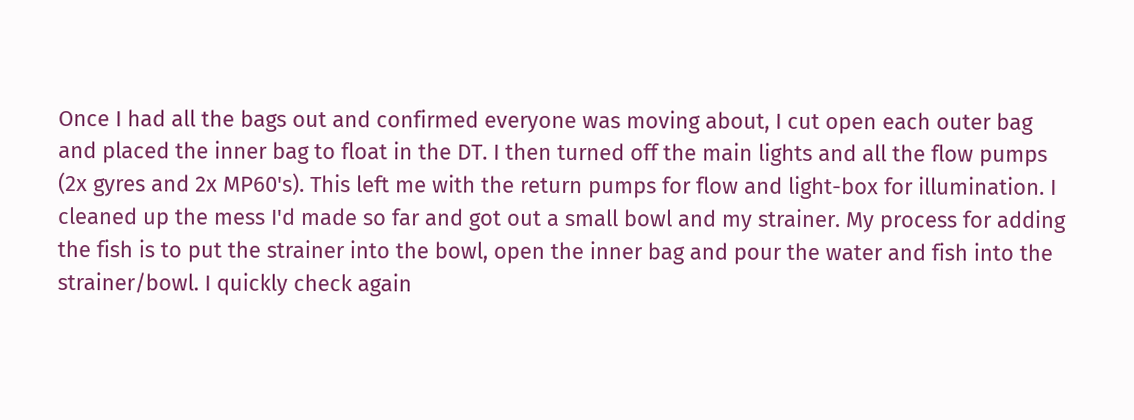Once I had all the bags out and confirmed everyone was moving about, I cut open each outer bag and placed the inner bag to float in the DT. I then turned off the main lights and all the flow pumps (2x gyres and 2x MP60's). This left me with the return pumps for flow and light-box for illumination. I cleaned up the mess I'd made so far and got out a small bowl and my strainer. My process for adding the fish is to put the strainer into the bowl, open the inner bag and pour the water and fish into the strainer/bowl. I quickly check again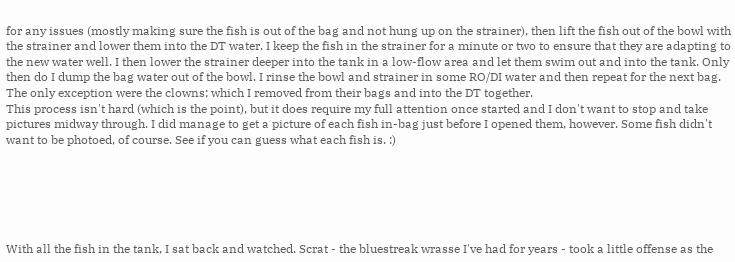for any issues (mostly making sure the fish is out of the bag and not hung up on the strainer), then lift the fish out of the bowl with the strainer and lower them into the DT water. I keep the fish in the strainer for a minute or two to ensure that they are adapting to the new water well. I then lower the strainer deeper into the tank in a low-flow area and let them swim out and into the tank. Only then do I dump the bag water out of the bowl. I rinse the bowl and strainer in some RO/DI water and then repeat for the next bag. The only exception were the clowns; which I removed from their bags and into the DT together.
This process isn't hard (which is the point), but it does require my full attention once started and I don't want to stop and take pictures midway through. I did manage to get a picture of each fish in-bag just before I opened them, however. Some fish didn't want to be photoed, of course. See if you can guess what each fish is. :)






With all the fish in the tank, I sat back and watched. Scrat - the bluestreak wrasse I've had for years - took a little offense as the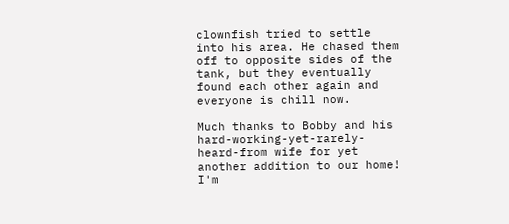clownfish tried to settle into his area. He chased them off to opposite sides of the tank, but they eventually found each other again and everyone is chill now.

Much thanks to Bobby and his hard-working-yet-rarely-heard-from wife for yet another addition to our home! I'm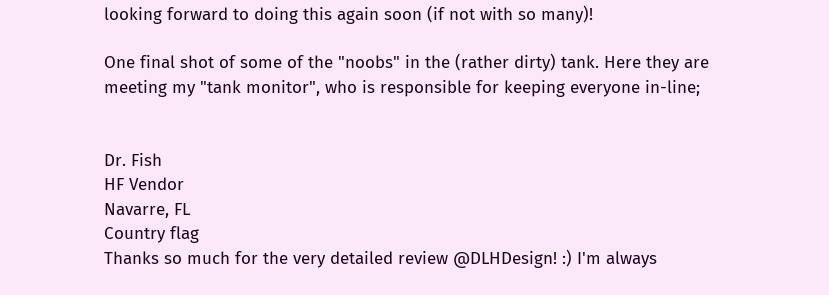looking forward to doing this again soon (if not with so many)!

One final shot of some of the "noobs" in the (rather dirty) tank. Here they are meeting my "tank monitor", who is responsible for keeping everyone in-line;


Dr. Fish
HF Vendor
Navarre, FL
Country flag
Thanks so much for the very detailed review @DLHDesign! :) I'm always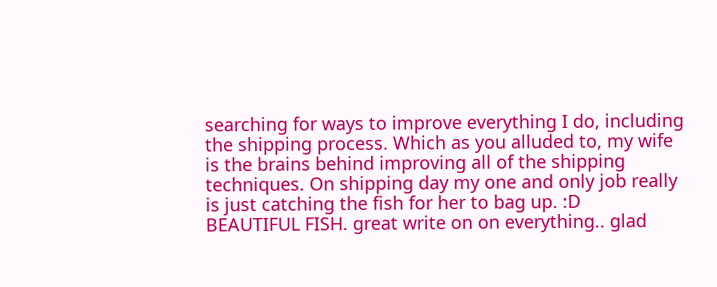searching for ways to improve everything I do, including the shipping process. Which as you alluded to, my wife is the brains behind improving all of the shipping techniques. On shipping day my one and only job really is just catching the fish for her to bag up. :D
BEAUTIFUL FISH. great write on on everything.. glad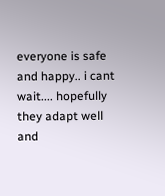everyone is safe and happy.. i cant wait.... hopefully they adapt well and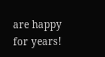are happy for years!